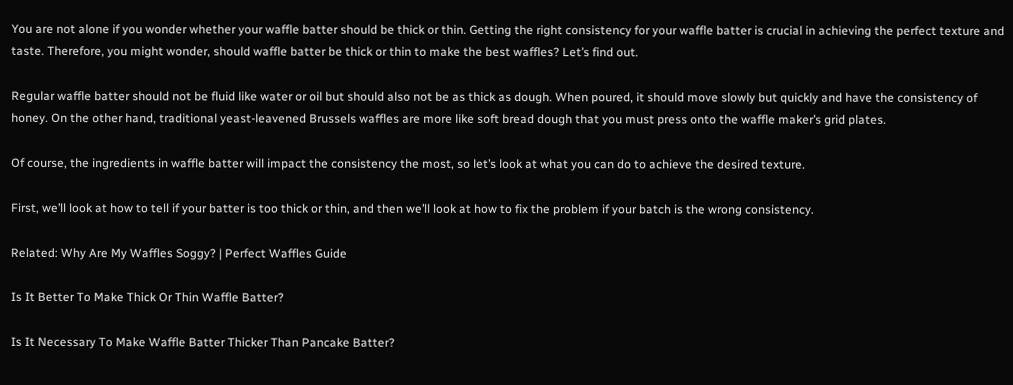You are not alone if you wonder whether your waffle batter should be thick or thin. Getting the right consistency for your waffle batter is crucial in achieving the perfect texture and taste. Therefore, you might wonder, should waffle batter be thick or thin to make the best waffles? Let’s find out.

Regular waffle batter should not be fluid like water or oil but should also not be as thick as dough. When poured, it should move slowly but quickly and have the consistency of honey. On the other hand, traditional yeast-leavened Brussels waffles are more like soft bread dough that you must press onto the waffle maker’s grid plates.

Of course, the ingredients in waffle batter will impact the consistency the most, so let’s look at what you can do to achieve the desired texture.

First, we’ll look at how to tell if your batter is too thick or thin, and then we’ll look at how to fix the problem if your batch is the wrong consistency.

Related: Why Are My Waffles Soggy? | Perfect Waffles Guide

Is It Better To Make Thick Or Thin Waffle Batter?

Is It Necessary To Make Waffle Batter Thicker Than Pancake Batter?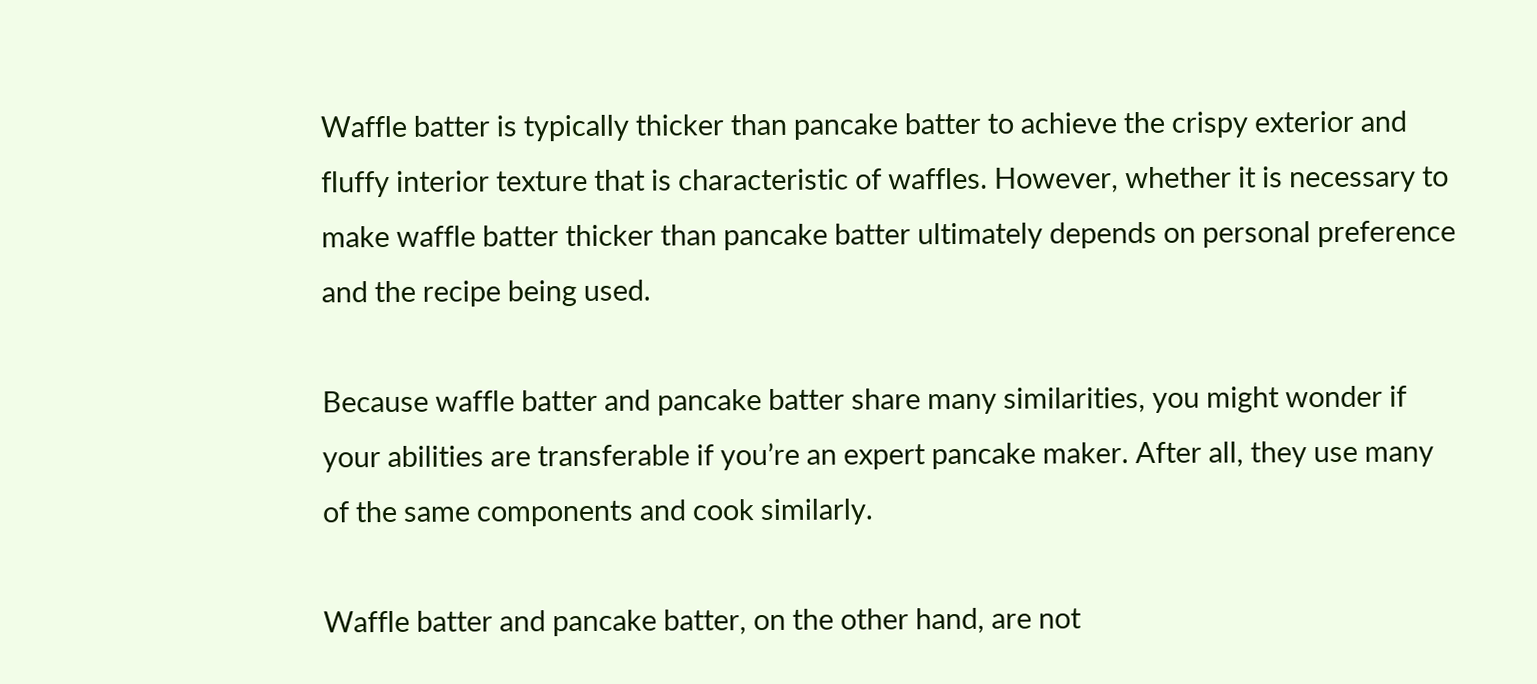Waffle batter is typically thicker than pancake batter to achieve the crispy exterior and fluffy interior texture that is characteristic of waffles. However, whether it is necessary to make waffle batter thicker than pancake batter ultimately depends on personal preference and the recipe being used.

Because waffle batter and pancake batter share many similarities, you might wonder if your abilities are transferable if you’re an expert pancake maker. After all, they use many of the same components and cook similarly.

Waffle batter and pancake batter, on the other hand, are not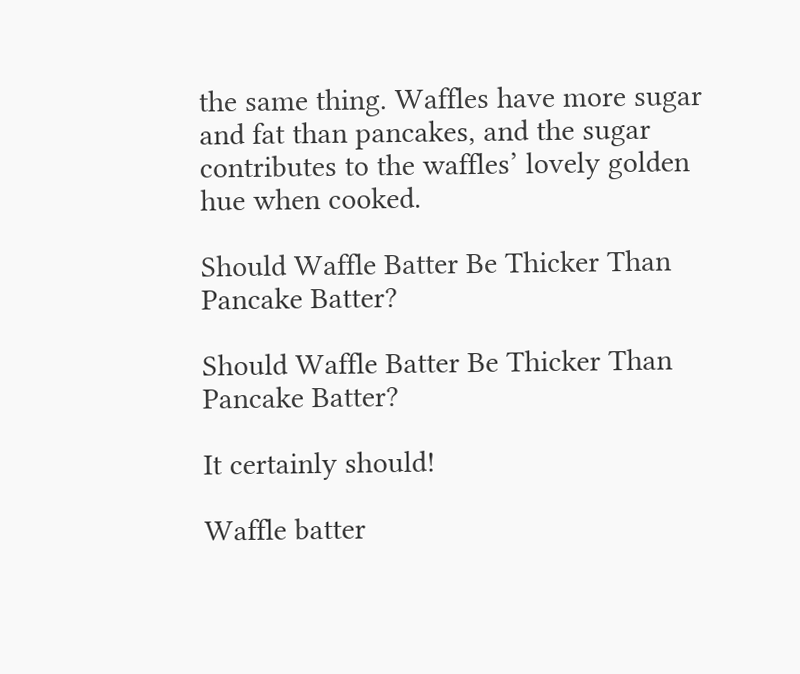the same thing. Waffles have more sugar and fat than pancakes, and the sugar contributes to the waffles’ lovely golden hue when cooked.

Should Waffle Batter Be Thicker Than Pancake Batter?

Should Waffle Batter Be Thicker Than Pancake Batter?

It certainly should!

Waffle batter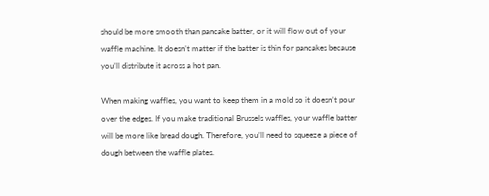should be more smooth than pancake batter, or it will flow out of your waffle machine. It doesn’t matter if the batter is thin for pancakes because you’ll distribute it across a hot pan.

When making waffles, you want to keep them in a mold so it doesn’t pour over the edges. If you make traditional Brussels waffles, your waffle batter will be more like bread dough. Therefore, you’ll need to squeeze a piece of dough between the waffle plates.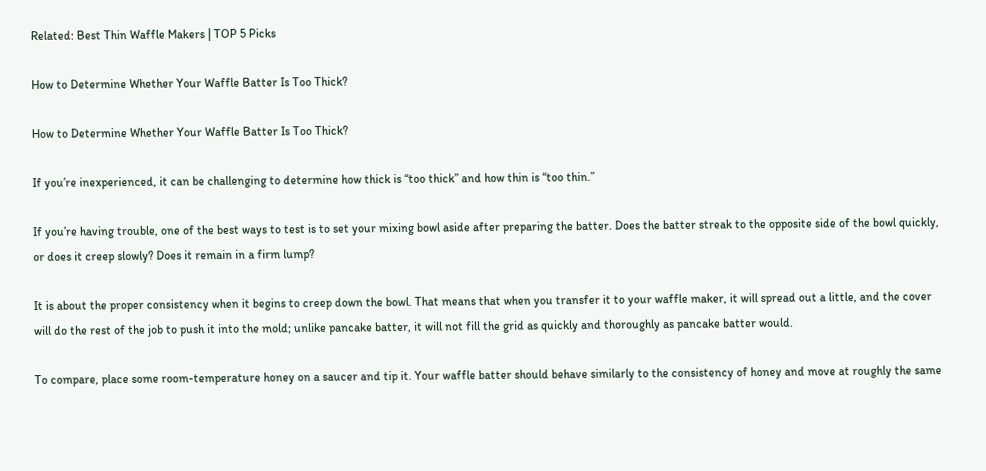Related: Best Thin Waffle Makers | TOP 5 Picks

How to Determine Whether Your Waffle Batter Is Too Thick?

How to Determine Whether Your Waffle Batter Is Too Thick?

If you’re inexperienced, it can be challenging to determine how thick is “too thick” and how thin is “too thin.”

If you’re having trouble, one of the best ways to test is to set your mixing bowl aside after preparing the batter. Does the batter streak to the opposite side of the bowl quickly, or does it creep slowly? Does it remain in a firm lump?

It is about the proper consistency when it begins to creep down the bowl. That means that when you transfer it to your waffle maker, it will spread out a little, and the cover will do the rest of the job to push it into the mold; unlike pancake batter, it will not fill the grid as quickly and thoroughly as pancake batter would.

To compare, place some room-temperature honey on a saucer and tip it. Your waffle batter should behave similarly to the consistency of honey and move at roughly the same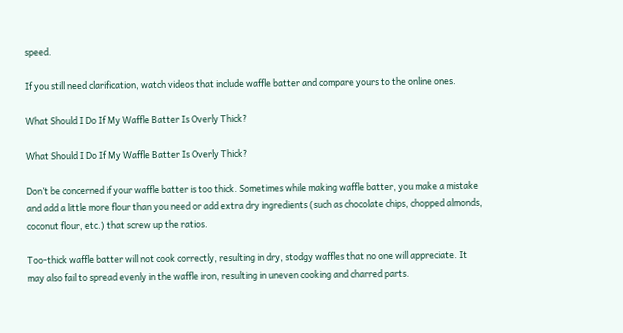speed.

If you still need clarification, watch videos that include waffle batter and compare yours to the online ones.

What Should I Do If My Waffle Batter Is Overly Thick?

What Should I Do If My Waffle Batter Is Overly Thick?

Don’t be concerned if your waffle batter is too thick. Sometimes while making waffle batter, you make a mistake and add a little more flour than you need or add extra dry ingredients (such as chocolate chips, chopped almonds, coconut flour, etc.) that screw up the ratios.

Too-thick waffle batter will not cook correctly, resulting in dry, stodgy waffles that no one will appreciate. It may also fail to spread evenly in the waffle iron, resulting in uneven cooking and charred parts.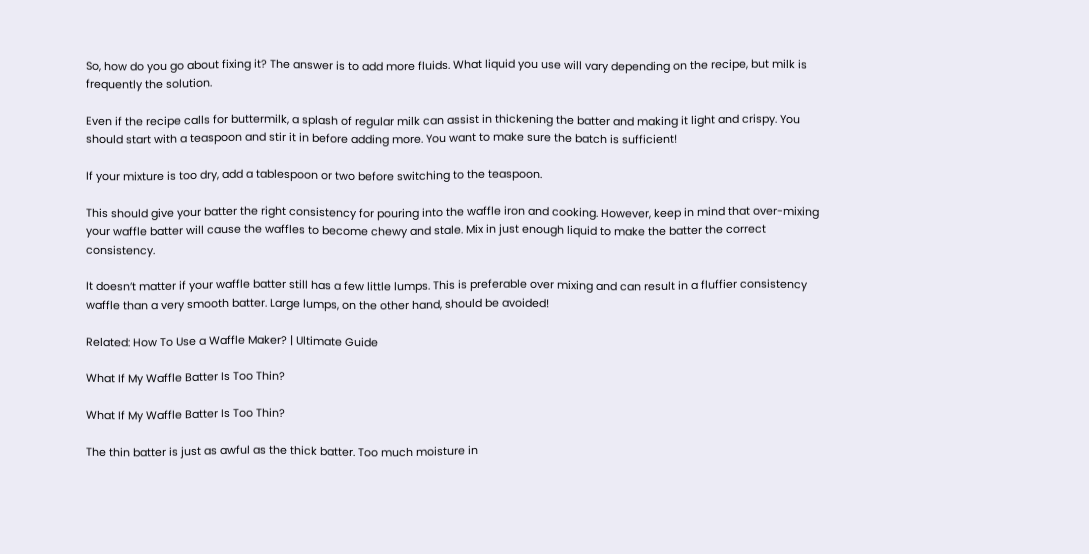So, how do you go about fixing it? The answer is to add more fluids. What liquid you use will vary depending on the recipe, but milk is frequently the solution.

Even if the recipe calls for buttermilk, a splash of regular milk can assist in thickening the batter and making it light and crispy. You should start with a teaspoon and stir it in before adding more. You want to make sure the batch is sufficient!

If your mixture is too dry, add a tablespoon or two before switching to the teaspoon.

This should give your batter the right consistency for pouring into the waffle iron and cooking. However, keep in mind that over-mixing your waffle batter will cause the waffles to become chewy and stale. Mix in just enough liquid to make the batter the correct consistency.

It doesn’t matter if your waffle batter still has a few little lumps. This is preferable over mixing and can result in a fluffier consistency waffle than a very smooth batter. Large lumps, on the other hand, should be avoided!

Related: How To Use a Waffle Maker? | Ultimate Guide

What If My Waffle Batter Is Too Thin?

What If My Waffle Batter Is Too Thin?

The thin batter is just as awful as the thick batter. Too much moisture in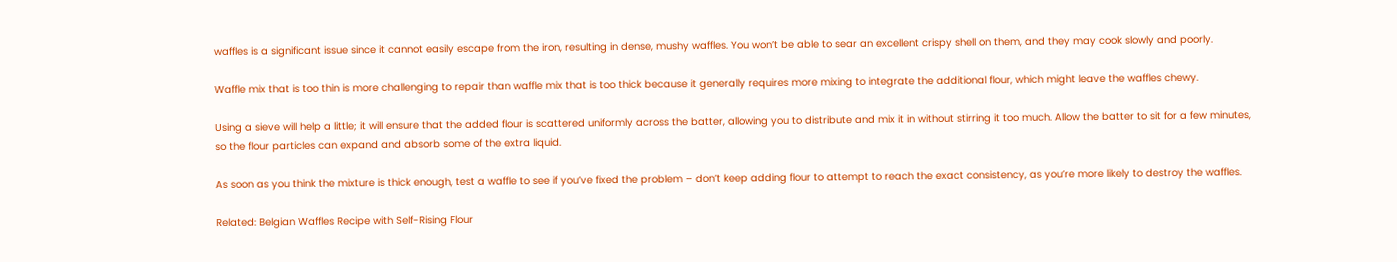waffles is a significant issue since it cannot easily escape from the iron, resulting in dense, mushy waffles. You won’t be able to sear an excellent crispy shell on them, and they may cook slowly and poorly.

Waffle mix that is too thin is more challenging to repair than waffle mix that is too thick because it generally requires more mixing to integrate the additional flour, which might leave the waffles chewy.

Using a sieve will help a little; it will ensure that the added flour is scattered uniformly across the batter, allowing you to distribute and mix it in without stirring it too much. Allow the batter to sit for a few minutes, so the flour particles can expand and absorb some of the extra liquid.

As soon as you think the mixture is thick enough, test a waffle to see if you’ve fixed the problem – don’t keep adding flour to attempt to reach the exact consistency, as you’re more likely to destroy the waffles.

Related: Belgian Waffles Recipe with Self-Rising Flour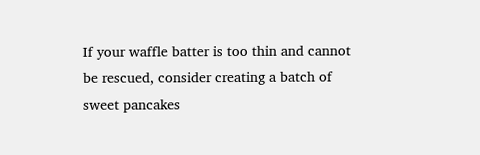If your waffle batter is too thin and cannot be rescued, consider creating a batch of sweet pancakes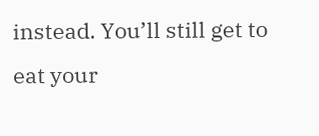instead. You’ll still get to eat your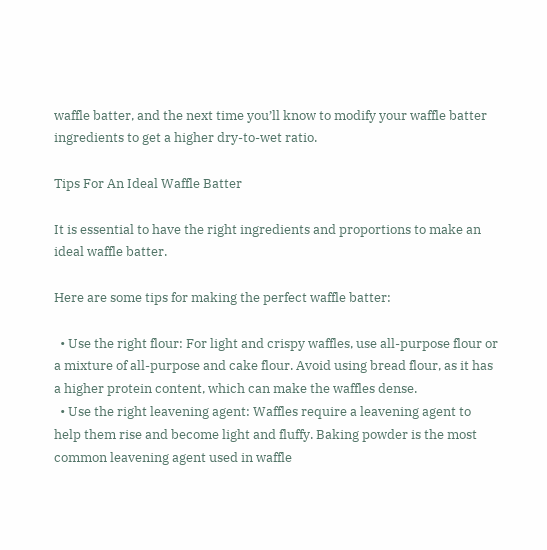waffle batter, and the next time you’ll know to modify your waffle batter ingredients to get a higher dry-to-wet ratio.

Tips For An Ideal Waffle Batter

It is essential to have the right ingredients and proportions to make an ideal waffle batter.

Here are some tips for making the perfect waffle batter:

  • Use the right flour: For light and crispy waffles, use all-purpose flour or a mixture of all-purpose and cake flour. Avoid using bread flour, as it has a higher protein content, which can make the waffles dense.
  • Use the right leavening agent: Waffles require a leavening agent to help them rise and become light and fluffy. Baking powder is the most common leavening agent used in waffle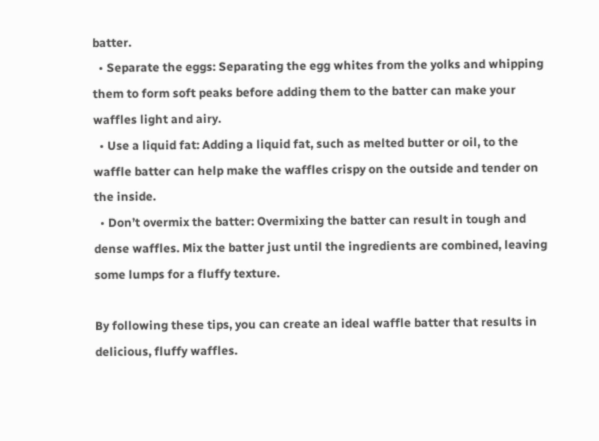batter.
  • Separate the eggs: Separating the egg whites from the yolks and whipping them to form soft peaks before adding them to the batter can make your waffles light and airy.
  • Use a liquid fat: Adding a liquid fat, such as melted butter or oil, to the waffle batter can help make the waffles crispy on the outside and tender on the inside.
  • Don’t overmix the batter: Overmixing the batter can result in tough and dense waffles. Mix the batter just until the ingredients are combined, leaving some lumps for a fluffy texture.

By following these tips, you can create an ideal waffle batter that results in delicious, fluffy waffles.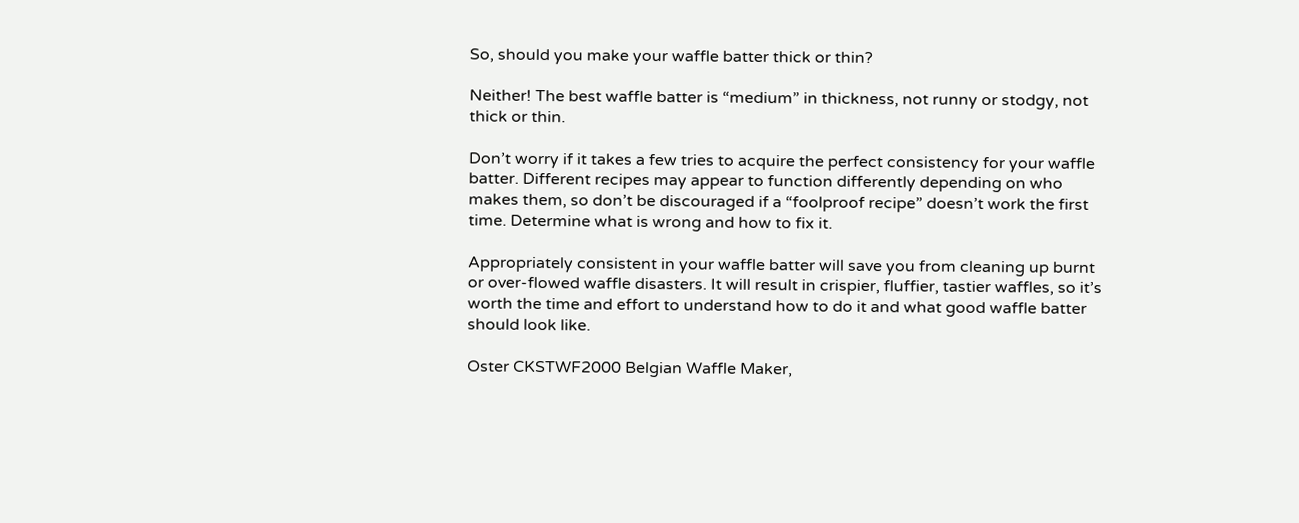So, should you make your waffle batter thick or thin?

Neither! The best waffle batter is “medium” in thickness, not runny or stodgy, not thick or thin.

Don’t worry if it takes a few tries to acquire the perfect consistency for your waffle batter. Different recipes may appear to function differently depending on who makes them, so don’t be discouraged if a “foolproof recipe” doesn’t work the first time. Determine what is wrong and how to fix it.

Appropriately consistent in your waffle batter will save you from cleaning up burnt or over-flowed waffle disasters. It will result in crispier, fluffier, tastier waffles, so it’s worth the time and effort to understand how to do it and what good waffle batter should look like.

Oster CKSTWF2000 Belgian Waffle Maker,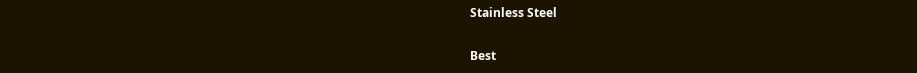Stainless Steel

Best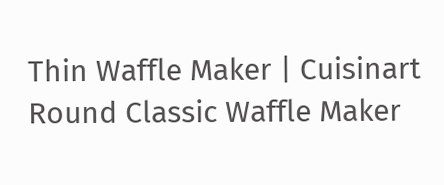Thin Waffle Maker | Cuisinart Round Classic Waffle Maker